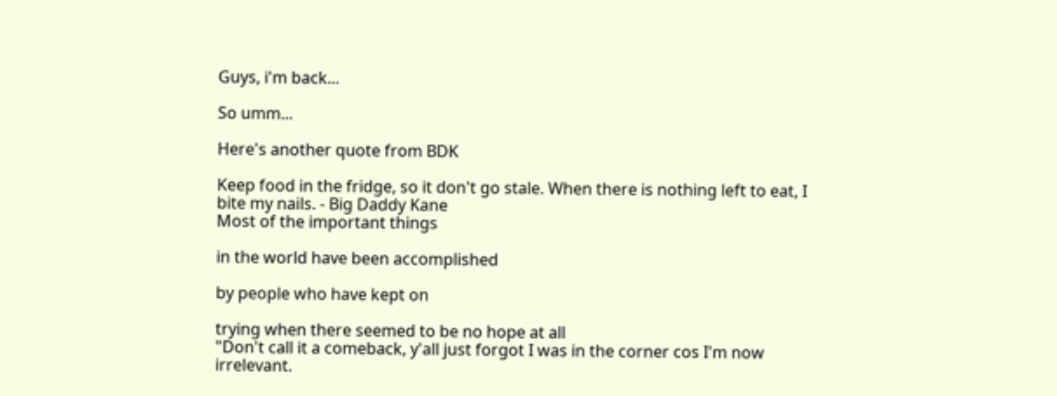Guys, i'm back...

So umm...

Here's another quote from BDK

Keep food in the fridge, so it don't go stale. When there is nothing left to eat, I bite my nails. - Big Daddy Kane
Most of the important things

in the world have been accomplished

by people who have kept on

trying when there seemed to be no hope at all
"Don't call it a comeback, y'all just forgot I was in the corner cos I'm now irrelevant.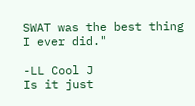SWAT was the best thing I ever did."

-LL Cool J
Is it just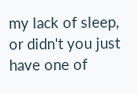my lack of sleep, or didn't you just have one of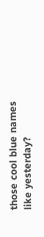those cool blue names like yesterday?